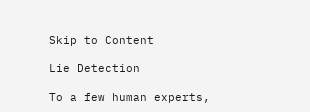Skip to Content

Lie Detection

To a few human experts,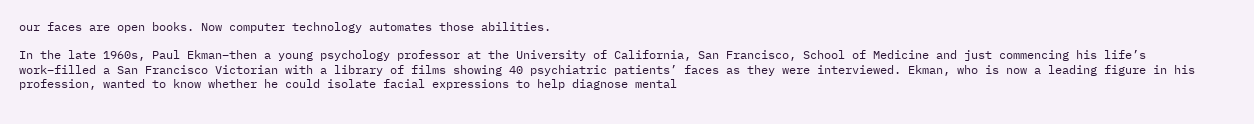our faces are open books. Now computer technology automates those abilities.

In the late 1960s, Paul Ekman–then a young psychology professor at the University of California, San Francisco, School of Medicine and just commencing his life’s work–filled a San Francisco Victorian with a library of films showing 40 psychiatric patients’ faces as they were interviewed. Ekman, who is now a leading figure in his profession, wanted to know whether he could isolate facial expressions to help diagnose mental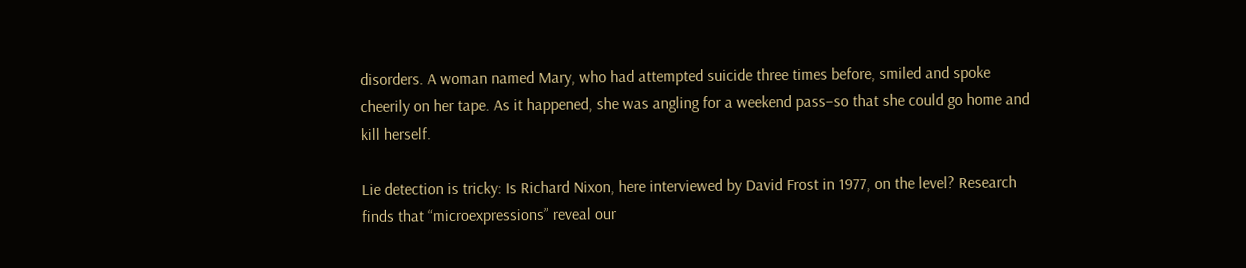disorders. A woman named Mary, who had attempted suicide three times before, smiled and spoke cheerily on her tape. As it happened, she was angling for a weekend pass–so that she could go home and kill herself.

Lie detection is tricky: Is Richard Nixon, here interviewed by David Frost in 1977, on the level? Research finds that “microexpressions” reveal our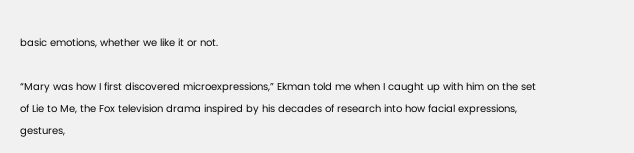basic emotions, whether we like it or not.

“Mary was how I first discovered microexpressions,” Ekman told me when I caught up with him on the set of Lie to Me, the Fox television drama inspired by his decades of research into how facial expressions, gestures,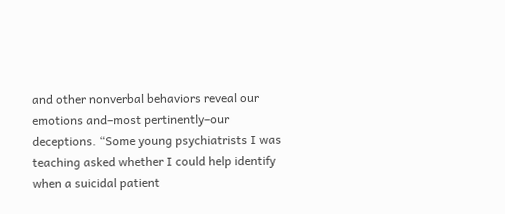and other nonverbal behaviors reveal our emotions and–most pertinently–our deceptions. “Some young psychiatrists I was teaching asked whether I could help identify when a suicidal patient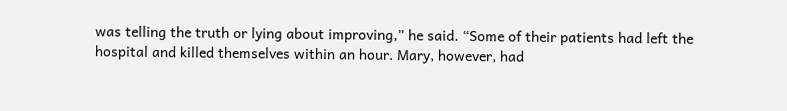was telling the truth or lying about improving,” he said. “Some of their patients had left the hospital and killed themselves within an hour. Mary, however, had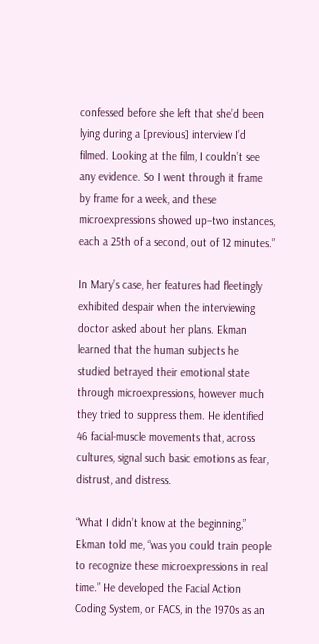confessed before she left that she’d been lying during a [previous] interview I’d filmed. Looking at the film, I couldn’t see any evidence. So I went through it frame by frame for a week, and these microexpressions showed up–two instances, each a 25th of a second, out of 12 minutes.”

In Mary’s case, her features had fleetingly exhibited despair when the interviewing doctor asked about her plans. Ekman learned that the human subjects he studied betrayed their emotional state through microexpressions, however much they tried to suppress them. He identified 46 facial-muscle movements that, across cultures, signal such basic emotions as fear, distrust, and distress.

“What I didn’t know at the beginning,” Ekman told me, “was you could train people to recognize these microexpressions in real time.” He developed the Facial Action Coding System, or FACS, in the 1970s as an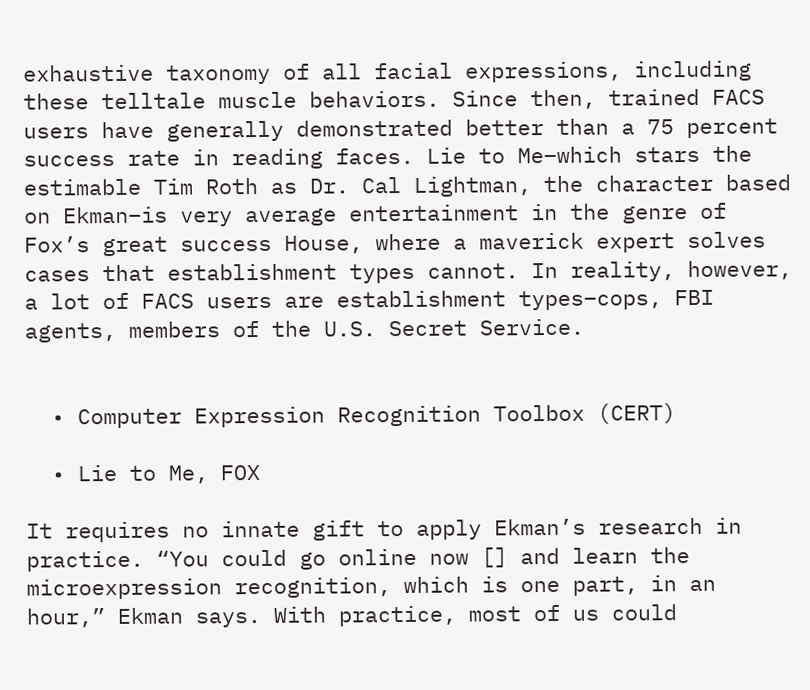exhaustive taxonomy of all facial expressions, including these telltale muscle behaviors. Since then, trained FACS users have generally demonstrated better than a 75 percent success rate in reading faces. Lie to Me–which stars the estimable Tim Roth as Dr. Cal Lightman, the character based on Ekman–is very average entertainment in the genre of Fox’s great success House, where a maverick expert solves cases that establishment types cannot. In reality, however, a lot of FACS users are establishment types–cops, FBI agents, members of the U.S. Secret Service.


  • Computer Expression Recognition Toolbox (CERT)

  • Lie to Me, FOX

It requires no innate gift to apply Ekman’s research in practice. “You could go online now [] and learn the microexpression recognition, which is one part, in an hour,” Ekman says. With practice, most of us could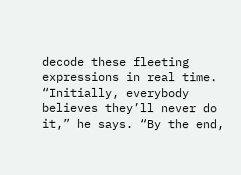decode these fleeting expressions in real time. “Initially, everybody believes they’ll never do it,” he says. “By the end,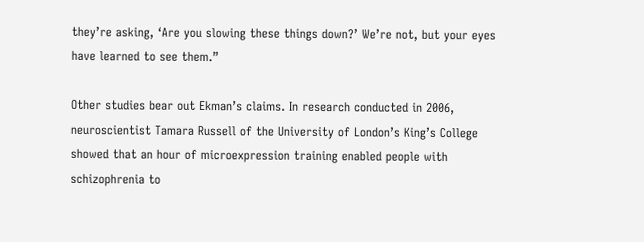they’re asking, ‘Are you slowing these things down?’ We’re not, but your eyes have learned to see them.”

Other studies bear out Ekman’s claims. In research conducted in 2006, neuroscientist Tamara Russell of the University of London’s King’s College showed that an hour of microexpression training enabled people with schizophrenia to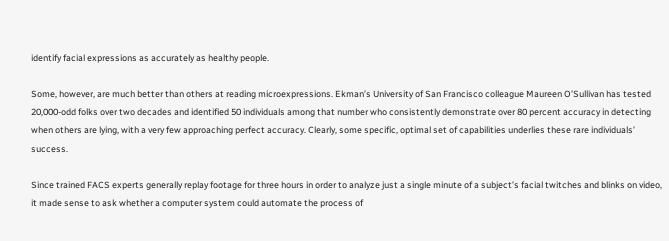identify facial expressions as accurately as healthy people.

Some, however, are much better than others at reading microexpressions. Ekman’s University of San Francisco colleague Maureen O’Sullivan has tested 20,000-odd folks over two decades and identified 50 individuals among that number who consistently demonstrate over 80 percent accuracy in detecting when others are lying, with a very few approaching perfect accuracy. Clearly, some specific, optimal set of capabilities underlies these rare individuals’ success.

Since trained FACS experts generally replay footage for three hours in order to analyze just a single minute of a subject’s facial twitches and blinks on video, it made sense to ask whether a computer system could automate the process of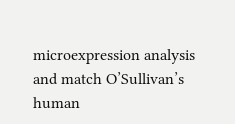microexpression analysis and match O’Sullivan’s human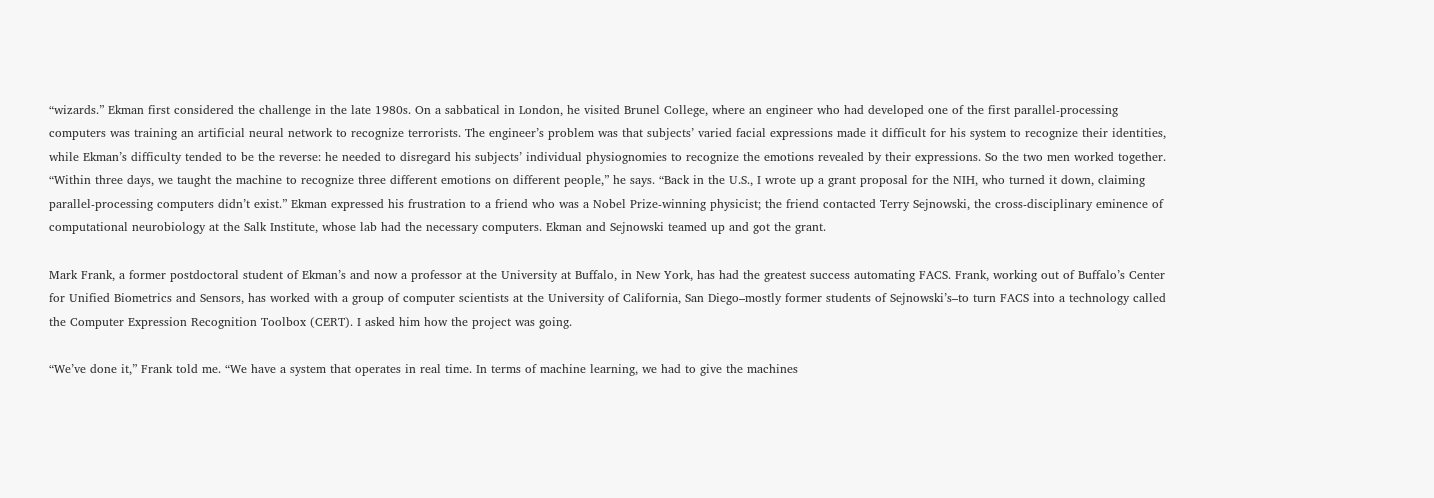“wizards.” Ekman first considered the challenge in the late 1980s. On a sabbatical in London, he visited Brunel College, where an engineer who had developed one of the first parallel-processing computers was training an artificial neural network to recognize terrorists. The engineer’s problem was that subjects’ varied facial expressions made it difficult for his system to recognize their identities, while Ekman’s difficulty tended to be the reverse: he needed to disregard his subjects’ individual physiognomies to recognize the emotions revealed by their expressions. So the two men worked together. “Within three days, we taught the machine to recognize three different emotions on different people,” he says. “Back in the U.S., I wrote up a grant proposal for the NIH, who turned it down, claiming parallel-processing computers didn’t exist.” Ekman expressed his frustration to a friend who was a Nobel Prize-winning physicist; the friend contacted Terry Sejnowski, the cross-disciplinary eminence of computational neurobiology at the Salk Institute, whose lab had the necessary computers. Ekman and Sejnowski teamed up and got the grant.

Mark Frank, a former postdoctoral student of Ekman’s and now a professor at the University at Buffalo, in New York, has had the greatest success automating FACS. Frank, working out of Buffalo’s Center for Unified Biometrics and Sensors, has worked with a group of computer scientists at the University of California, San Diego–mostly former students of Sejnowski’s–to turn FACS into a technology called the Computer Expression Recognition Toolbox (CERT). I asked him how the project was going.

“We’ve done it,” Frank told me. “We have a system that operates in real time. In terms of machine learning, we had to give the machines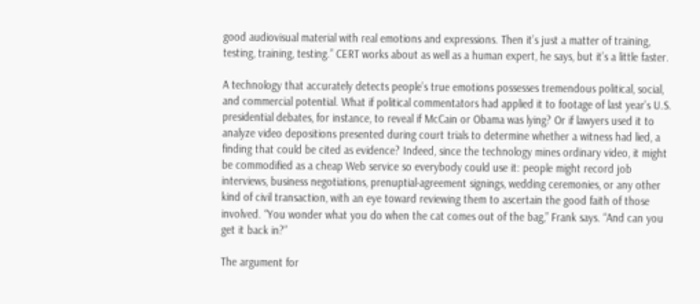good audiovisual material with real emotions and expressions. Then it’s just a matter of training, testing, training, testing.” CERT works about as well as a human expert, he says, but it’s a little faster.

A technology that accurately detects people’s true emotions possesses tremendous political, social, and commercial potential. What if political commentators had applied it to footage of last year’s U.S. presidential debates, for instance, to reveal if McCain or Obama was lying? Or if lawyers used it to analyze video depositions presented during court trials to determine whether a witness had lied, a finding that could be cited as evidence? Indeed, since the technology mines ordinary video, it might be commodified as a cheap Web service so everybody could use it: people might record job interviews, business negotiations, prenuptial-agreement signings, wedding ceremonies, or any other kind of civil transaction, with an eye toward reviewing them to ascertain the good faith of those involved. “You wonder what you do when the cat comes out of the bag,” Frank says. “And can you get it back in?”

The argument for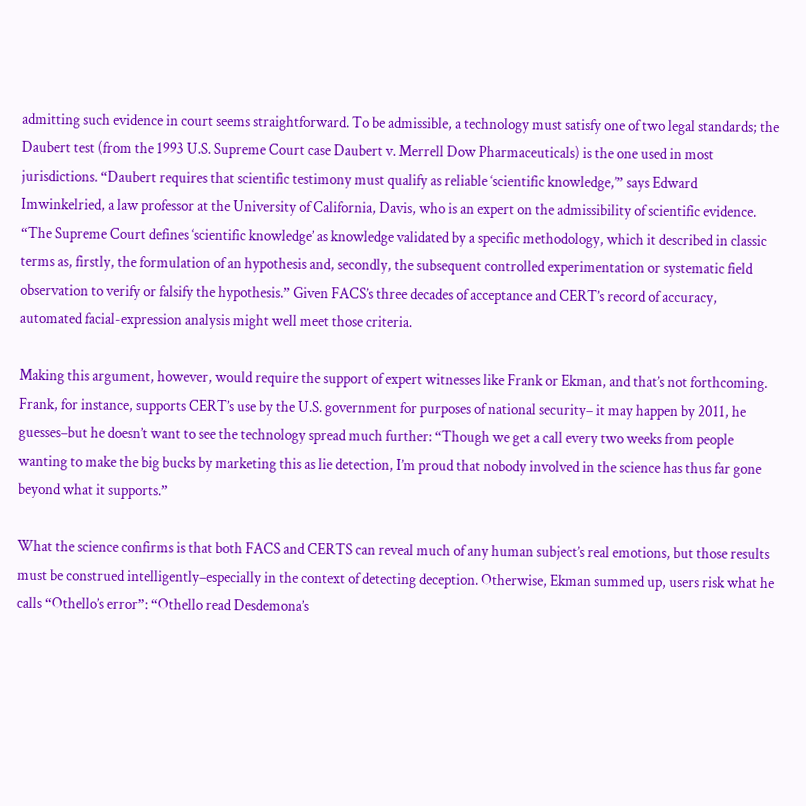admitting such evidence in court seems straightforward. To be admissible, a technology must satisfy one of two legal standards; the Daubert test (from the 1993 U.S. Supreme Court case Daubert v. Merrell Dow Pharmaceuticals) is the one used in most jurisdictions. “Daubert requires that scientific testimony must qualify as reliable ‘scientific knowledge,’” says Edward Imwinkelried, a law professor at the University of California, Davis, who is an expert on the admissibility of scientific evidence. “The Supreme Court defines ‘scientific knowledge’ as knowledge validated by a specific methodology, which it described in classic terms as, firstly, the formulation of an hypothesis and, secondly, the subsequent controlled experimentation or systematic field observation to verify or falsify the hypothesis.” Given FACS’s three decades of acceptance and CERT’s record of accuracy, automated facial-expression analysis might well meet those criteria.

Making this argument, however, would require the support of expert witnesses like Frank or Ekman, and that’s not forthcoming. Frank, for instance, supports CERT’s use by the U.S. government for purposes of national security– it may happen by 2011, he guesses–but he doesn’t want to see the technology spread much further: “Though we get a call every two weeks from people wanting to make the big bucks by marketing this as lie detection, I’m proud that nobody involved in the science has thus far gone beyond what it supports.”

What the science confirms is that both FACS and CERTS can reveal much of any human subject’s real emotions, but those results must be construed intelligently–especially in the context of detecting deception. Otherwise, Ekman summed up, users risk what he calls “Othello’s error”: “Othello read Desdemona’s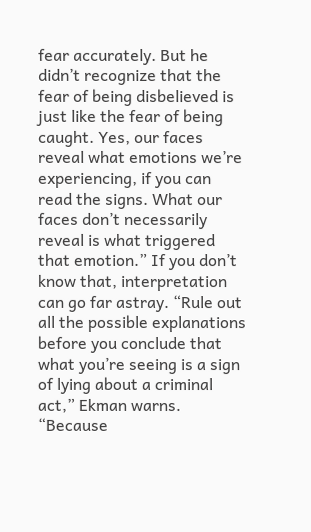fear accurately. But he didn’t recognize that the fear of being disbelieved is just like the fear of being caught. Yes, our faces reveal what emotions we’re experiencing, if you can read the signs. What our faces don’t necessarily reveal is what triggered that emotion.” If you don’t know that, interpretation can go far astray. “Rule out all the possible explanations before you conclude that what you’re seeing is a sign of lying about a criminal act,” Ekman warns. “Because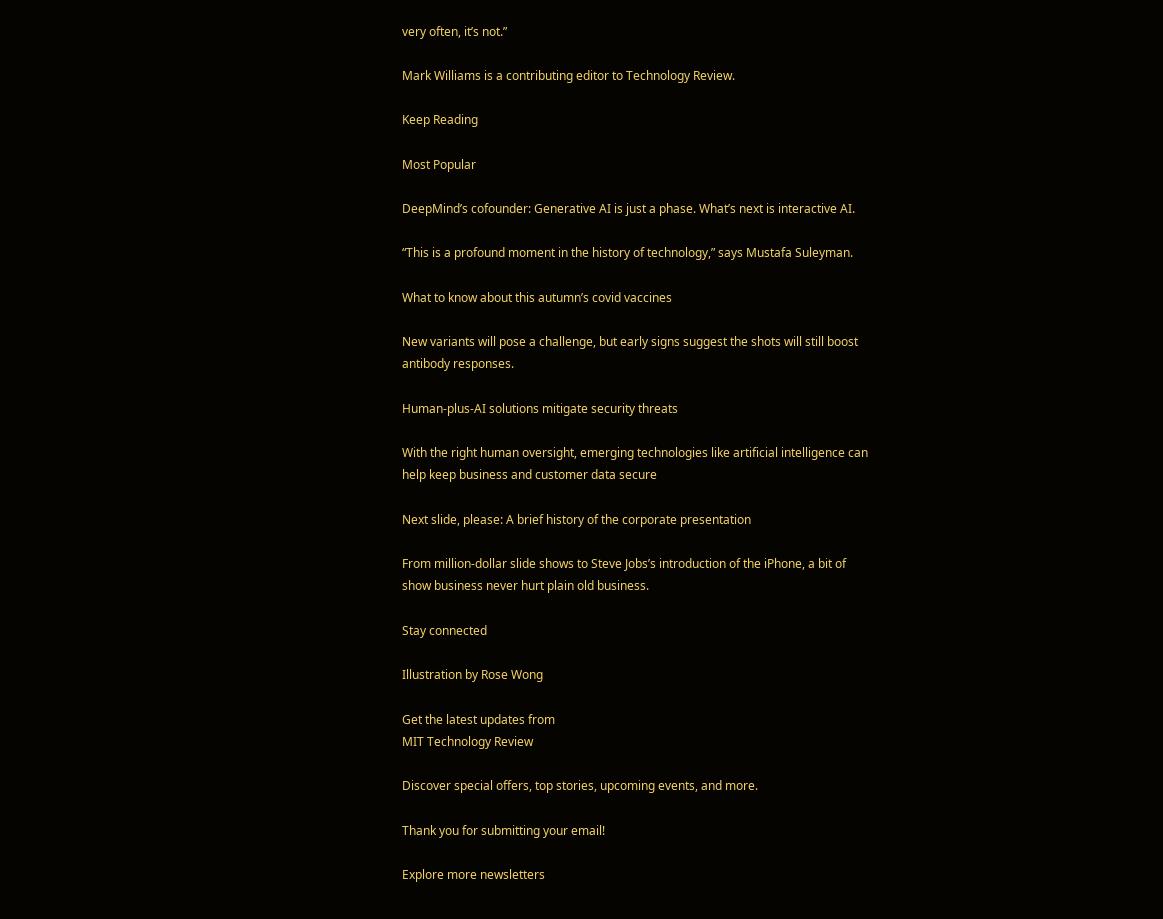very often, it’s not.”

Mark Williams is a contributing editor to Technology Review.

Keep Reading

Most Popular

DeepMind’s cofounder: Generative AI is just a phase. What’s next is interactive AI.

“This is a profound moment in the history of technology,” says Mustafa Suleyman.

What to know about this autumn’s covid vaccines

New variants will pose a challenge, but early signs suggest the shots will still boost antibody responses.

Human-plus-AI solutions mitigate security threats

With the right human oversight, emerging technologies like artificial intelligence can help keep business and customer data secure

Next slide, please: A brief history of the corporate presentation

From million-dollar slide shows to Steve Jobs’s introduction of the iPhone, a bit of show business never hurt plain old business.

Stay connected

Illustration by Rose Wong

Get the latest updates from
MIT Technology Review

Discover special offers, top stories, upcoming events, and more.

Thank you for submitting your email!

Explore more newsletters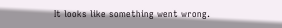It looks like something went wrong.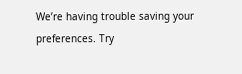We’re having trouble saving your preferences. Try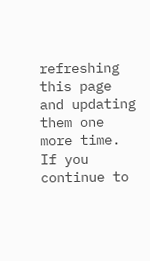refreshing this page and updating them one more time. If you continue to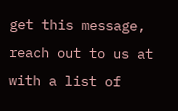get this message, reach out to us at with a list of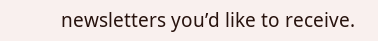newsletters you’d like to receive.